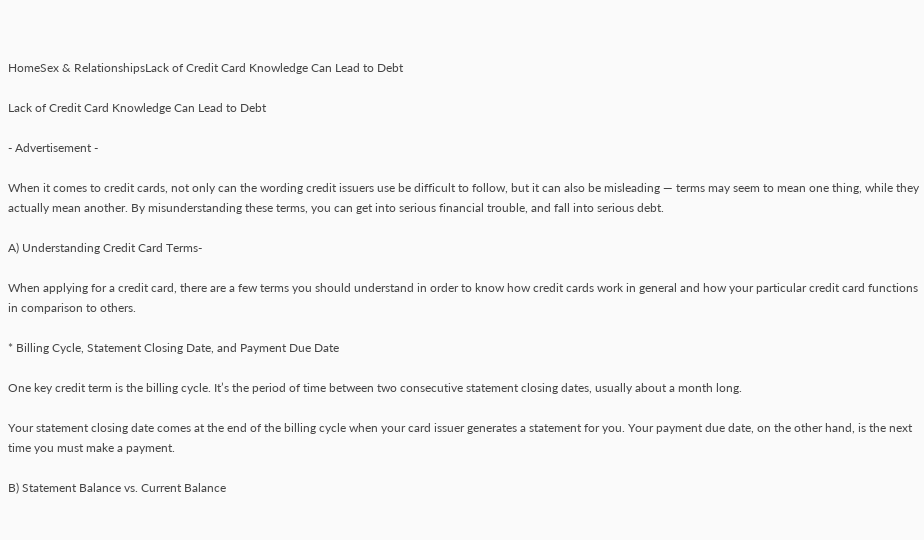HomeSex & RelationshipsLack of Credit Card Knowledge Can Lead to Debt

Lack of Credit Card Knowledge Can Lead to Debt

- Advertisement -

When it comes to credit cards, not only can the wording credit issuers use be difficult to follow, but it can also be misleading — terms may seem to mean one thing, while they actually mean another. By misunderstanding these terms, you can get into serious financial trouble, and fall into serious debt.

A) Understanding Credit Card Terms-

When applying for a credit card, there are a few terms you should understand in order to know how credit cards work in general and how your particular credit card functions in comparison to others.

* Billing Cycle, Statement Closing Date, and Payment Due Date

One key credit term is the billing cycle. It’s the period of time between two consecutive statement closing dates, usually about a month long.

Your statement closing date comes at the end of the billing cycle when your card issuer generates a statement for you. Your payment due date, on the other hand, is the next time you must make a payment.

B) Statement Balance vs. Current Balance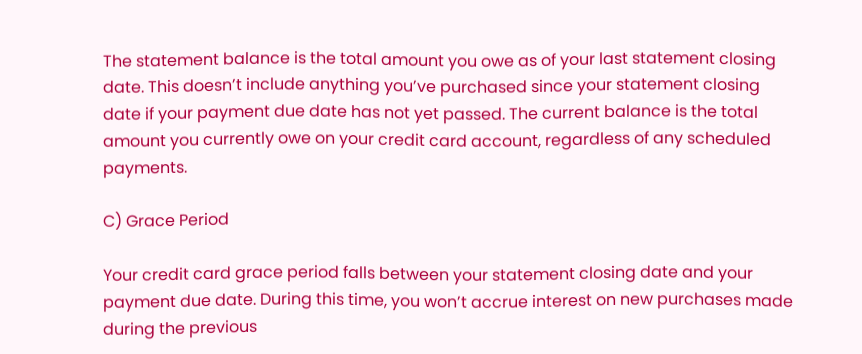The statement balance is the total amount you owe as of your last statement closing date. This doesn’t include anything you’ve purchased since your statement closing date if your payment due date has not yet passed. The current balance is the total amount you currently owe on your credit card account, regardless of any scheduled payments.

C) Grace Period

Your credit card grace period falls between your statement closing date and your payment due date. During this time, you won’t accrue interest on new purchases made during the previous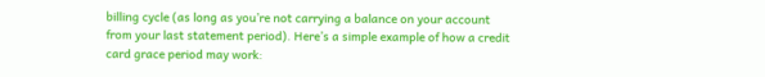billing cycle (as long as you’re not carrying a balance on your account from your last statement period). Here’s a simple example of how a credit card grace period may work: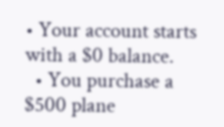• Your account starts with a $0 balance.
  • You purchase a $500 plane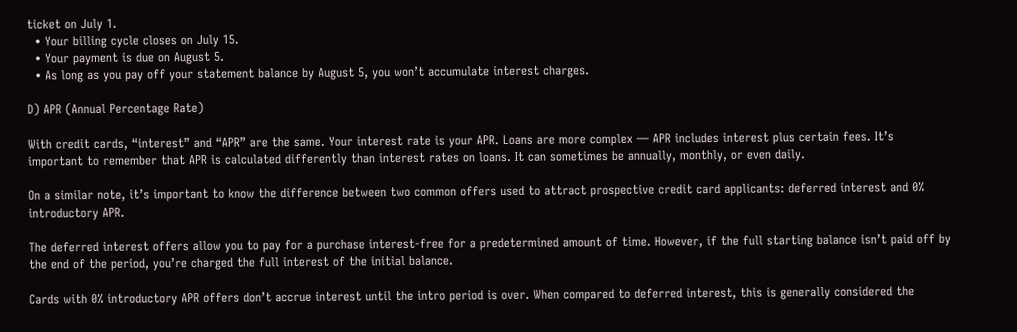ticket on July 1.
  • Your billing cycle closes on July 15.
  • Your payment is due on August 5.
  • As long as you pay off your statement balance by August 5, you won’t accumulate interest charges.

D) APR (Annual Percentage Rate)

With credit cards, “interest” and “APR” are the same. Your interest rate is your APR. Loans are more complex — APR includes interest plus certain fees. It’s important to remember that APR is calculated differently than interest rates on loans. It can sometimes be annually, monthly, or even daily.

On a similar note, it’s important to know the difference between two common offers used to attract prospective credit card applicants: deferred interest and 0% introductory APR.

The deferred interest offers allow you to pay for a purchase interest-free for a predetermined amount of time. However, if the full starting balance isn’t paid off by the end of the period, you’re charged the full interest of the initial balance.

Cards with 0% introductory APR offers don’t accrue interest until the intro period is over. When compared to deferred interest, this is generally considered the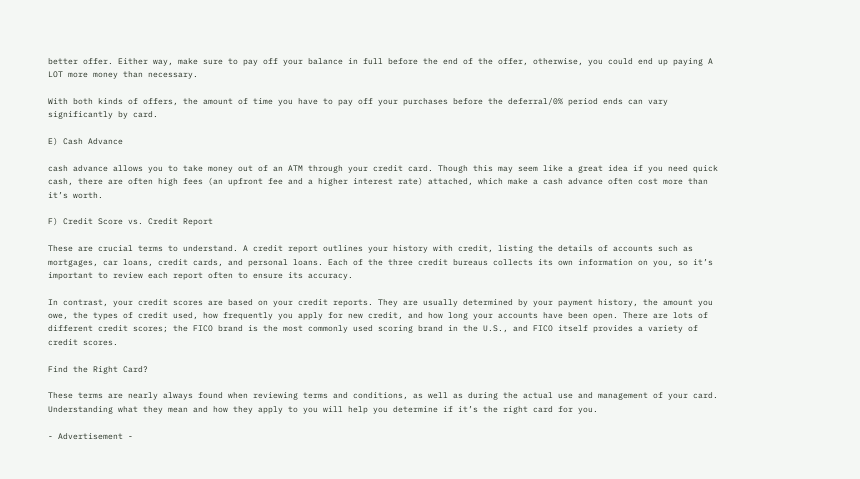better offer. Either way, make sure to pay off your balance in full before the end of the offer, otherwise, you could end up paying A LOT more money than necessary.

With both kinds of offers, the amount of time you have to pay off your purchases before the deferral/0% period ends can vary significantly by card.

E) Cash Advance

cash advance allows you to take money out of an ATM through your credit card. Though this may seem like a great idea if you need quick cash, there are often high fees (an upfront fee and a higher interest rate) attached, which make a cash advance often cost more than it’s worth.

F) Credit Score vs. Credit Report

These are crucial terms to understand. A credit report outlines your history with credit, listing the details of accounts such as mortgages, car loans, credit cards, and personal loans. Each of the three credit bureaus collects its own information on you, so it’s important to review each report often to ensure its accuracy.

In contrast, your credit scores are based on your credit reports. They are usually determined by your payment history, the amount you owe, the types of credit used, how frequently you apply for new credit, and how long your accounts have been open. There are lots of different credit scores; the FICO brand is the most commonly used scoring brand in the U.S., and FICO itself provides a variety of credit scores.

Find the Right Card?

These terms are nearly always found when reviewing terms and conditions, as well as during the actual use and management of your card. Understanding what they mean and how they apply to you will help you determine if it’s the right card for you.

- Advertisement -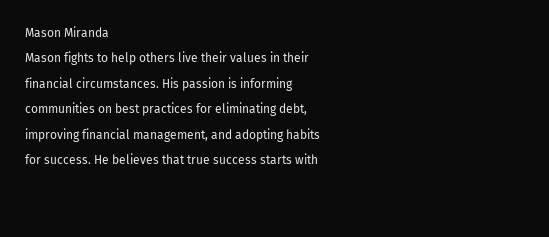Mason Miranda
Mason fights to help others live their values in their financial circumstances. His passion is informing communities on best practices for eliminating debt, improving financial management, and adopting habits for success. He believes that true success starts with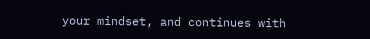your mindset, and continues with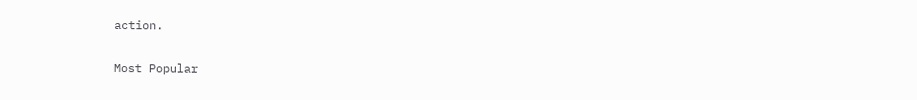action.

Most Popular